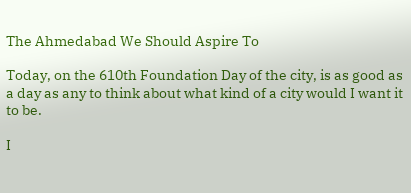The Ahmedabad We Should Aspire To

Today, on the 610th Foundation Day of the city, is as good as a day as any to think about what kind of a city would I want it to be.

I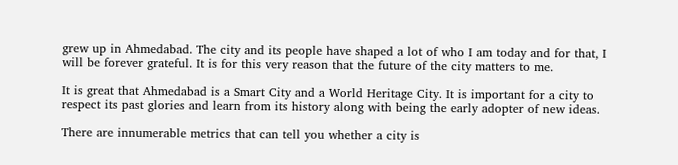grew up in Ahmedabad. The city and its people have shaped a lot of who I am today and for that, I will be forever grateful. It is for this very reason that the future of the city matters to me.

It is great that Ahmedabad is a Smart City and a World Heritage City. It is important for a city to respect its past glories and learn from its history along with being the early adopter of new ideas.

There are innumerable metrics that can tell you whether a city is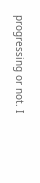progressing or not. I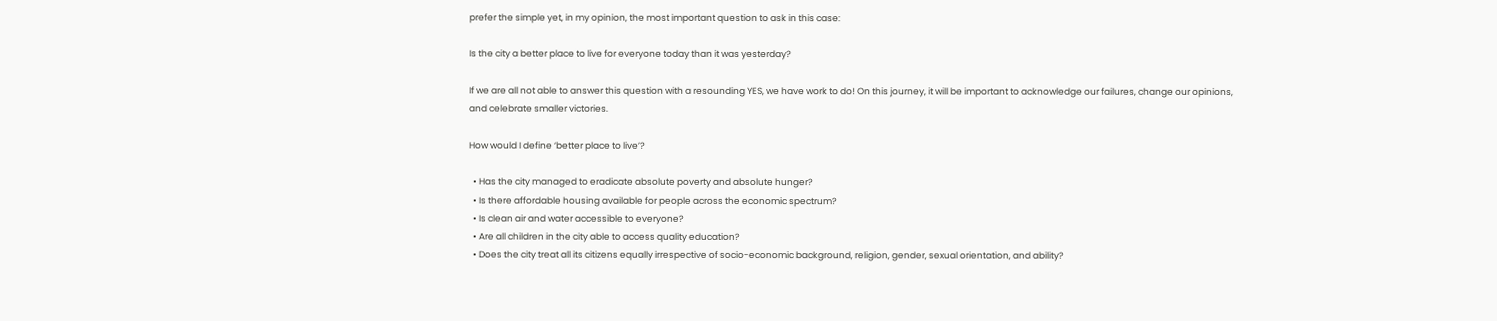prefer the simple yet, in my opinion, the most important question to ask in this case:

Is the city a better place to live for everyone today than it was yesterday?

If we are all not able to answer this question with a resounding YES, we have work to do! On this journey, it will be important to acknowledge our failures, change our opinions, and celebrate smaller victories.

How would I define ‘better place to live’?

  • Has the city managed to eradicate absolute poverty and absolute hunger?
  • Is there affordable housing available for people across the economic spectrum?
  • Is clean air and water accessible to everyone?
  • Are all children in the city able to access quality education?
  • Does the city treat all its citizens equally irrespective of socio-economic background, religion, gender, sexual orientation, and ability?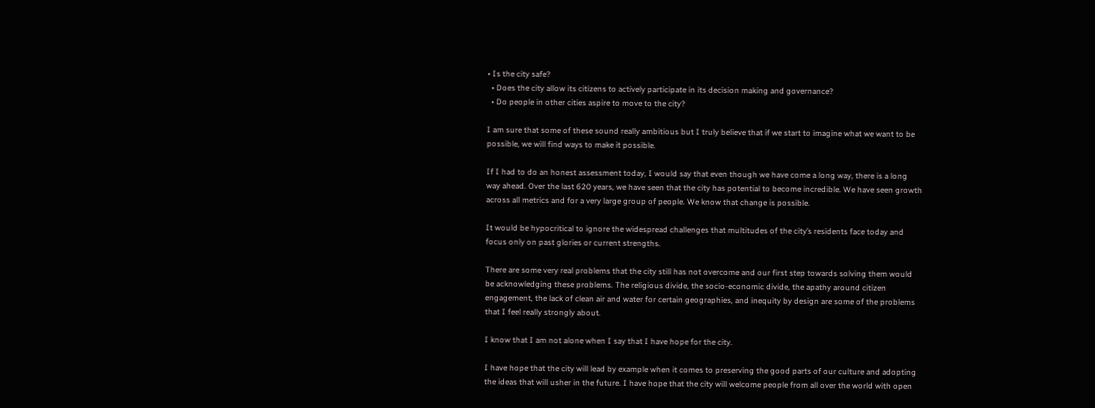• Is the city safe?
  • Does the city allow its citizens to actively participate in its decision making and governance?
  • Do people in other cities aspire to move to the city?

I am sure that some of these sound really ambitious but I truly believe that if we start to imagine what we want to be possible, we will find ways to make it possible.

If I had to do an honest assessment today, I would say that even though we have come a long way, there is a long way ahead. Over the last 620 years, we have seen that the city has potential to become incredible. We have seen growth across all metrics and for a very large group of people. We know that change is possible.

It would be hypocritical to ignore the widespread challenges that multitudes of the city’s residents face today and focus only on past glories or current strengths.

There are some very real problems that the city still has not overcome and our first step towards solving them would be acknowledging these problems. The religious divide, the socio-economic divide, the apathy around citizen engagement, the lack of clean air and water for certain geographies, and inequity by design are some of the problems that I feel really strongly about.

I know that I am not alone when I say that I have hope for the city.

I have hope that the city will lead by example when it comes to preserving the good parts of our culture and adopting the ideas that will usher in the future. I have hope that the city will welcome people from all over the world with open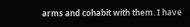arms and cohabit with them. I have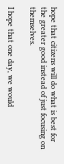hope that citizens will do what is best for the greater good instead of just focusing on themselves.

I hope that one day, we would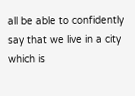all be able to confidently say that we live in a city which is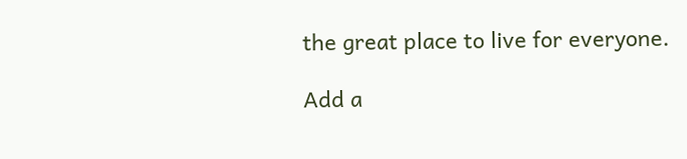the great place to live for everyone.

Add a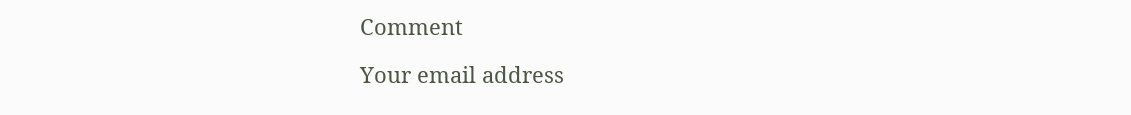Comment

Your email address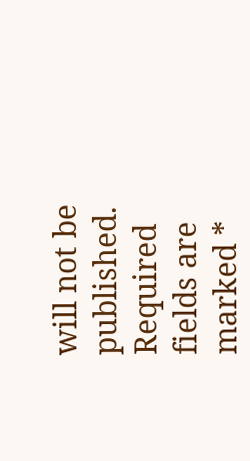will not be published. Required fields are marked *